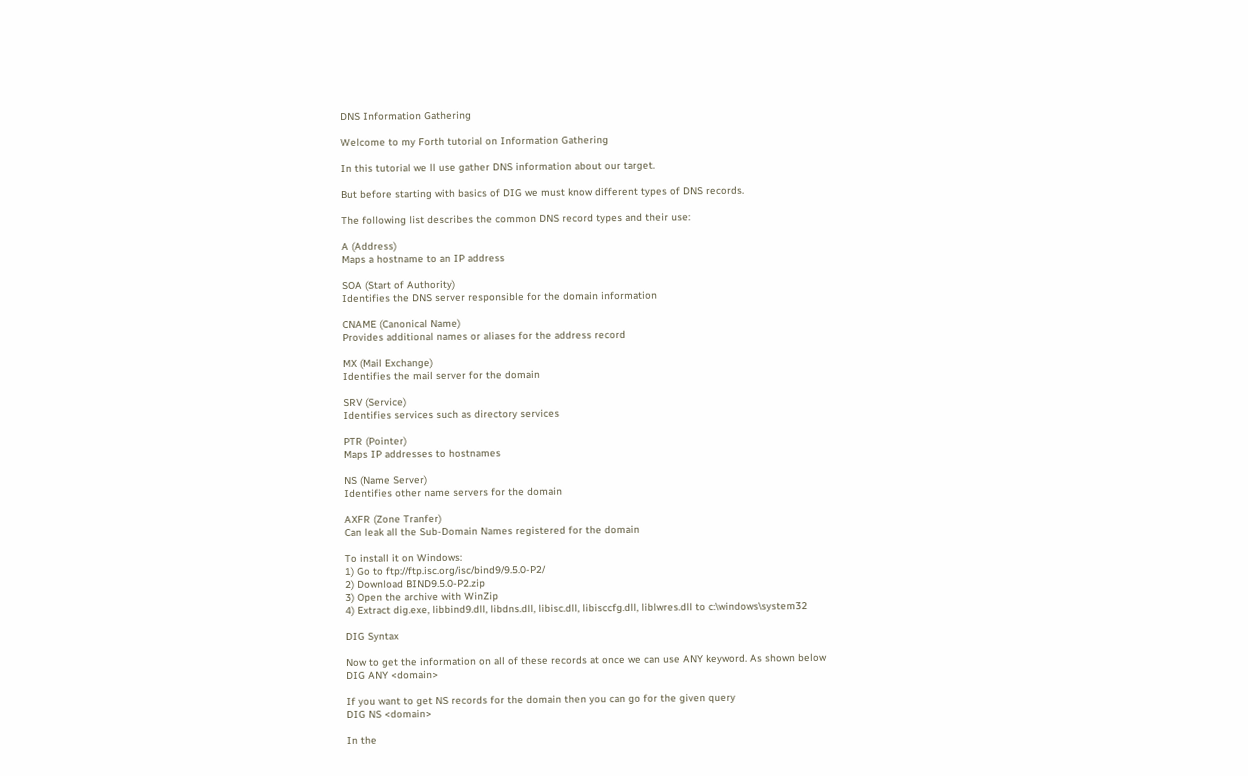DNS Information Gathering

Welcome to my Forth tutorial on Information Gathering

In this tutorial we ll use gather DNS information about our target.

But before starting with basics of DIG we must know different types of DNS records.

The following list describes the common DNS record types and their use:

A (Address)
Maps a hostname to an IP address

SOA (Start of Authority)
Identifies the DNS server responsible for the domain information

CNAME (Canonical Name)
Provides additional names or aliases for the address record

MX (Mail Exchange)
Identifies the mail server for the domain

SRV (Service)
Identifies services such as directory services

PTR (Pointer)
Maps IP addresses to hostnames

NS (Name Server)
Identifies other name servers for the domain

AXFR (Zone Tranfer)
Can leak all the Sub-Domain Names registered for the domain

To install it on Windows:
1) Go to ftp://ftp.isc.org/isc/bind9/9.5.0-P2/
2) Download BIND9.5.0-P2.zip
3) Open the archive with WinZip
4) Extract dig.exe, libbind9.dll, libdns.dll, libisc.dll, libisccfg.dll, liblwres.dll to c:\windows\system32

DIG Syntax

Now to get the information on all of these records at once we can use ANY keyword. As shown below
DIG ANY <domain>

If you want to get NS records for the domain then you can go for the given query
DIG NS <domain>

In the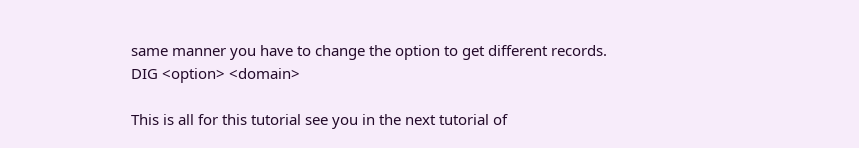same manner you have to change the option to get different records.
DIG <option> <domain>

This is all for this tutorial see you in the next tutorial of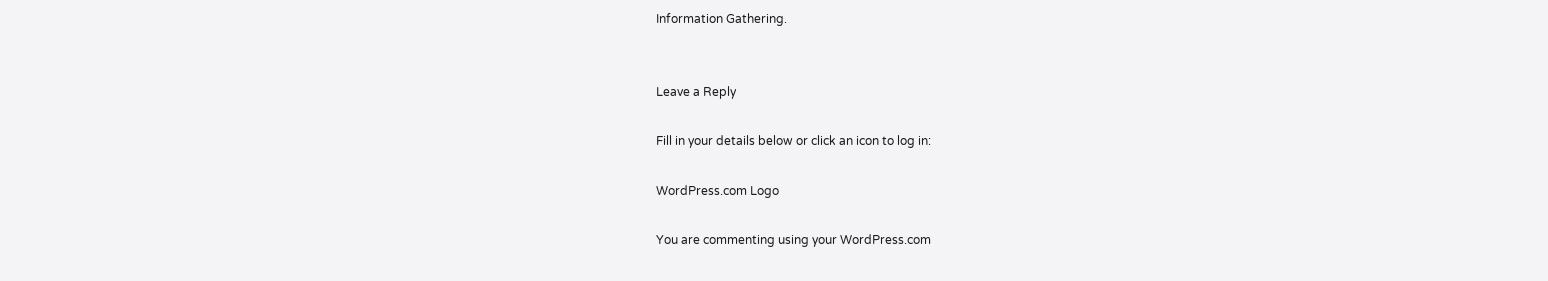Information Gathering.


Leave a Reply

Fill in your details below or click an icon to log in:

WordPress.com Logo

You are commenting using your WordPress.com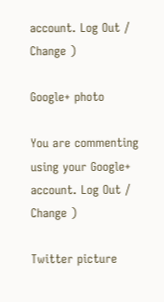account. Log Out /  Change )

Google+ photo

You are commenting using your Google+ account. Log Out /  Change )

Twitter picture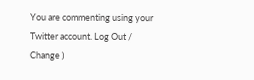You are commenting using your Twitter account. Log Out /  Change )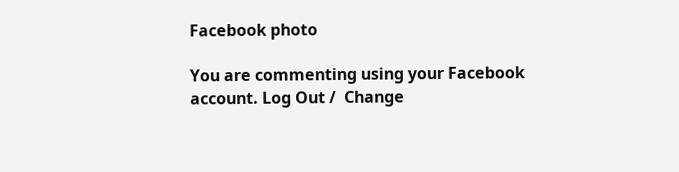Facebook photo

You are commenting using your Facebook account. Log Out /  Change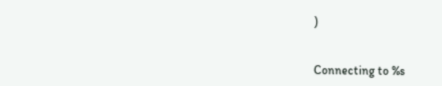)


Connecting to %s